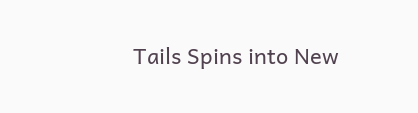Tails Spins into New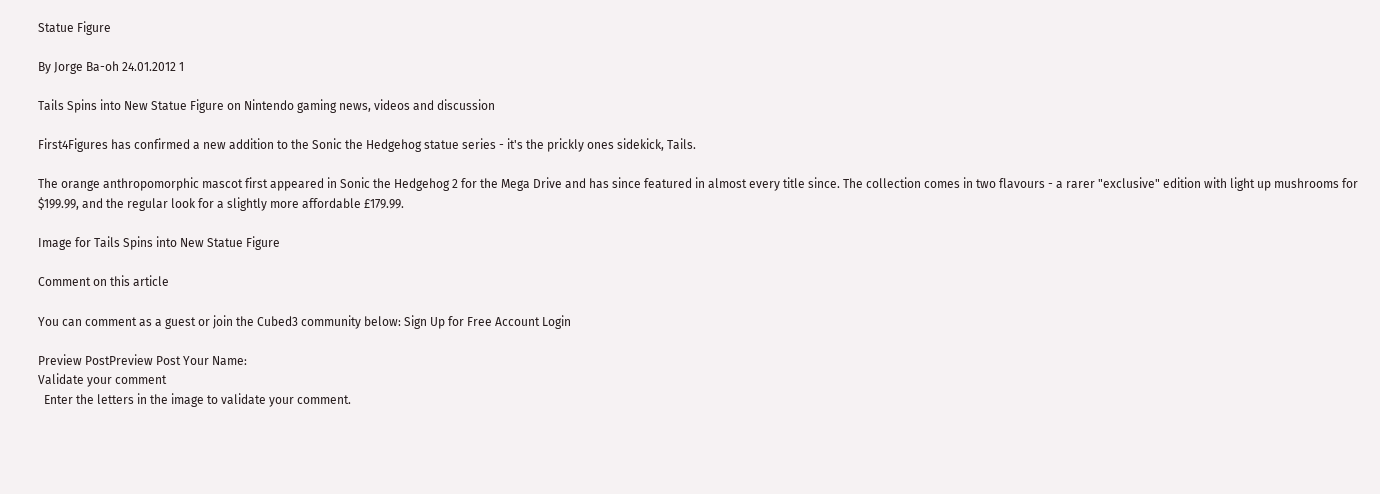Statue Figure

By Jorge Ba-oh 24.01.2012 1

Tails Spins into New Statue Figure on Nintendo gaming news, videos and discussion

First4Figures has confirmed a new addition to the Sonic the Hedgehog statue series - it's the prickly ones sidekick, Tails.

The orange anthropomorphic mascot first appeared in Sonic the Hedgehog 2 for the Mega Drive and has since featured in almost every title since. The collection comes in two flavours - a rarer "exclusive" edition with light up mushrooms for $199.99, and the regular look for a slightly more affordable £179.99.

Image for Tails Spins into New Statue Figure

Comment on this article

You can comment as a guest or join the Cubed3 community below: Sign Up for Free Account Login

Preview PostPreview Post Your Name:
Validate your comment
  Enter the letters in the image to validate your comment.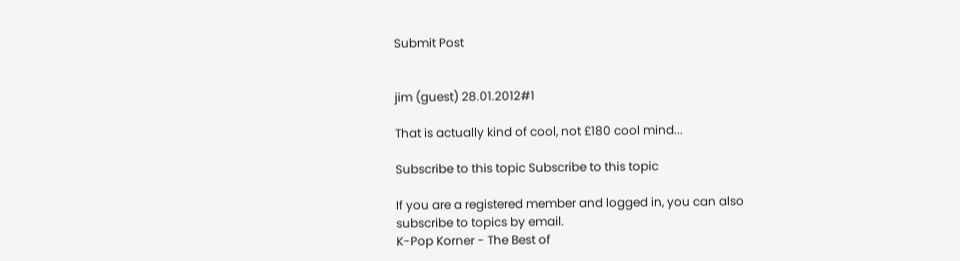Submit Post


jim (guest) 28.01.2012#1

That is actually kind of cool, not £180 cool mind...

Subscribe to this topic Subscribe to this topic

If you are a registered member and logged in, you can also subscribe to topics by email.
K-Pop Korner - The Best of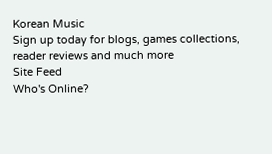Korean Music
Sign up today for blogs, games collections, reader reviews and much more
Site Feed
Who's Online?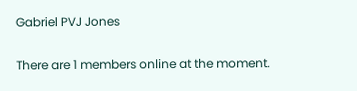Gabriel PVJ Jones

There are 1 members online at the moment.